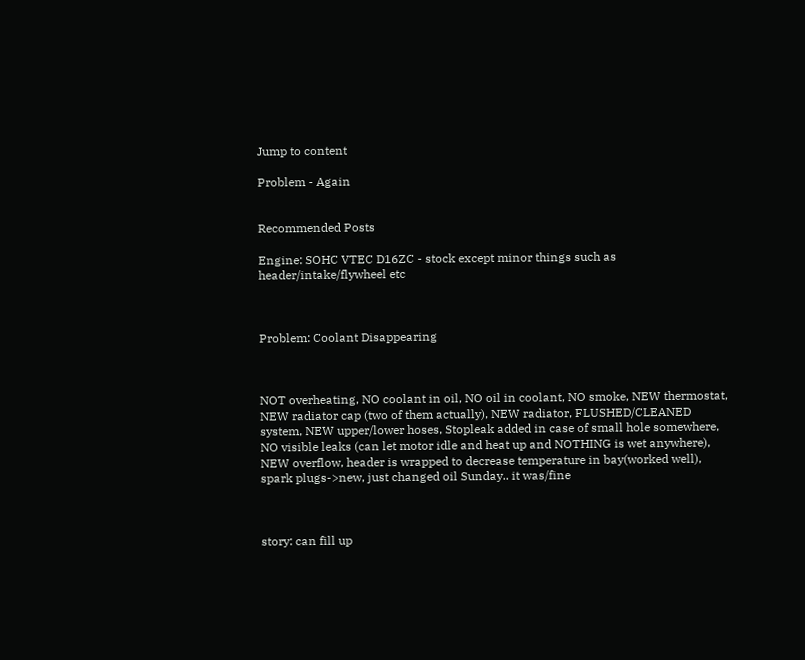Jump to content

Problem - Again


Recommended Posts

Engine: SOHC VTEC D16ZC - stock except minor things such as header/intake/flywheel etc



Problem: Coolant Disappearing



NOT overheating, NO coolant in oil, NO oil in coolant, NO smoke, NEW thermostat, NEW radiator cap (two of them actually), NEW radiator, FLUSHED/CLEANED system, NEW upper/lower hoses, Stopleak added in case of small hole somewhere, NO visible leaks (can let motor idle and heat up and NOTHING is wet anywhere), NEW overflow, header is wrapped to decrease temperature in bay(worked well), spark plugs->new, just changed oil Sunday.. it was/fine



story: can fill up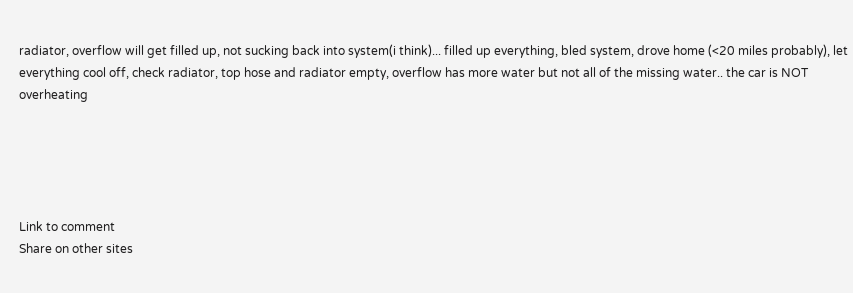radiator, overflow will get filled up, not sucking back into system(i think)... filled up everything, bled system, drove home (<20 miles probably), let everything cool off, check radiator, top hose and radiator empty, overflow has more water but not all of the missing water.. the car is NOT overheating





Link to comment
Share on other sites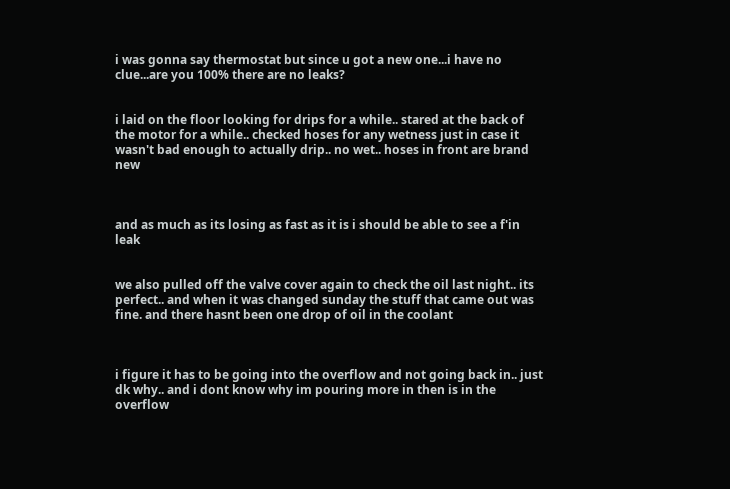i was gonna say thermostat but since u got a new one...i have no clue...are you 100% there are no leaks?


i laid on the floor looking for drips for a while.. stared at the back of the motor for a while.. checked hoses for any wetness just in case it wasn't bad enough to actually drip.. no wet.. hoses in front are brand new



and as much as its losing as fast as it is i should be able to see a f'in leak


we also pulled off the valve cover again to check the oil last night.. its perfect.. and when it was changed sunday the stuff that came out was fine. and there hasnt been one drop of oil in the coolant



i figure it has to be going into the overflow and not going back in.. just dk why.. and i dont know why im pouring more in then is in the overflow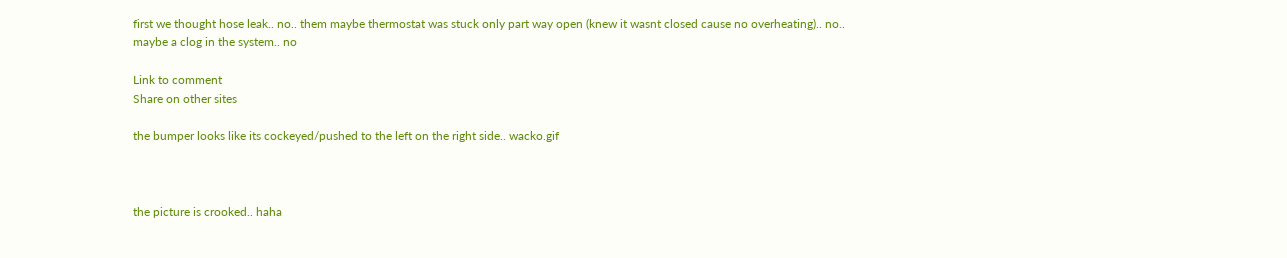first we thought hose leak.. no.. them maybe thermostat was stuck only part way open (knew it wasnt closed cause no overheating).. no.. maybe a clog in the system.. no

Link to comment
Share on other sites

the bumper looks like its cockeyed/pushed to the left on the right side.. wacko.gif



the picture is crooked.. haha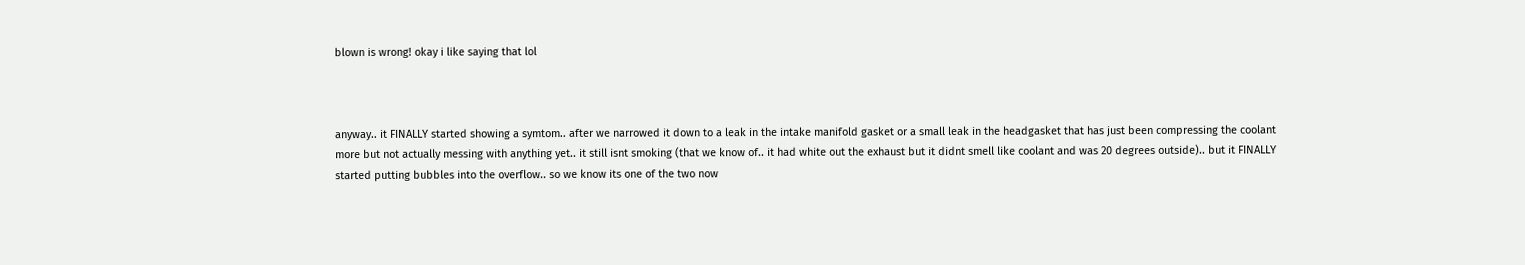blown is wrong! okay i like saying that lol



anyway.. it FINALLY started showing a symtom.. after we narrowed it down to a leak in the intake manifold gasket or a small leak in the headgasket that has just been compressing the coolant more but not actually messing with anything yet.. it still isnt smoking (that we know of.. it had white out the exhaust but it didnt smell like coolant and was 20 degrees outside).. but it FINALLY started putting bubbles into the overflow.. so we know its one of the two now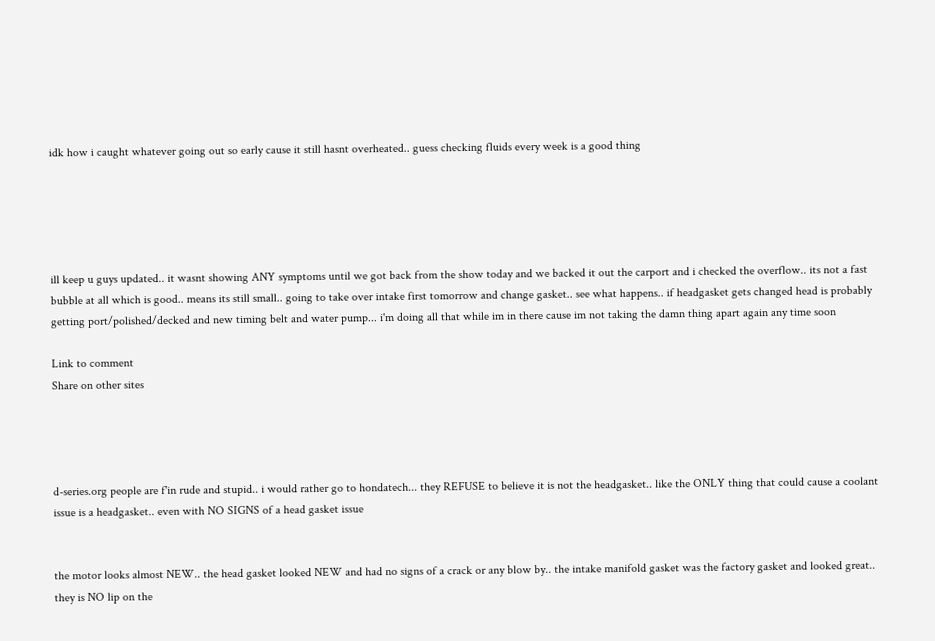idk how i caught whatever going out so early cause it still hasnt overheated.. guess checking fluids every week is a good thing





ill keep u guys updated.. it wasnt showing ANY symptoms until we got back from the show today and we backed it out the carport and i checked the overflow.. its not a fast bubble at all which is good.. means its still small.. going to take over intake first tomorrow and change gasket.. see what happens.. if headgasket gets changed head is probably getting port/polished/decked and new timing belt and water pump... i'm doing all that while im in there cause im not taking the damn thing apart again any time soon

Link to comment
Share on other sites




d-series.org people are f'in rude and stupid.. i would rather go to hondatech... they REFUSE to believe it is not the headgasket.. like the ONLY thing that could cause a coolant issue is a headgasket.. even with NO SIGNS of a head gasket issue


the motor looks almost NEW.. the head gasket looked NEW and had no signs of a crack or any blow by.. the intake manifold gasket was the factory gasket and looked great.. they is NO lip on the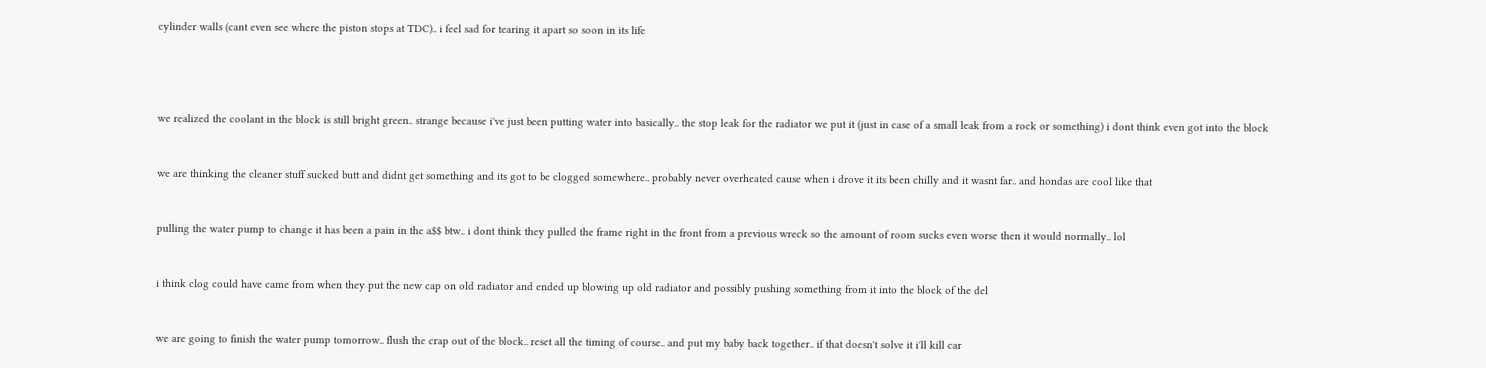cylinder walls (cant even see where the piston stops at TDC).. i feel sad for tearing it apart so soon in its life




we realized the coolant in the block is still bright green.. strange because i've just been putting water into basically.. the stop leak for the radiator we put it (just in case of a small leak from a rock or something) i dont think even got into the block


we are thinking the cleaner stuff sucked butt and didnt get something and its got to be clogged somewhere.. probably never overheated cause when i drove it its been chilly and it wasnt far.. and hondas are cool like that


pulling the water pump to change it has been a pain in the a$$ btw.. i dont think they pulled the frame right in the front from a previous wreck so the amount of room sucks even worse then it would normally.. lol


i think clog could have came from when they put the new cap on old radiator and ended up blowing up old radiator and possibly pushing something from it into the block of the del


we are going to finish the water pump tomorrow.. flush the crap out of the block.. reset all the timing of course.. and put my baby back together.. if that doesn't solve it i'll kill car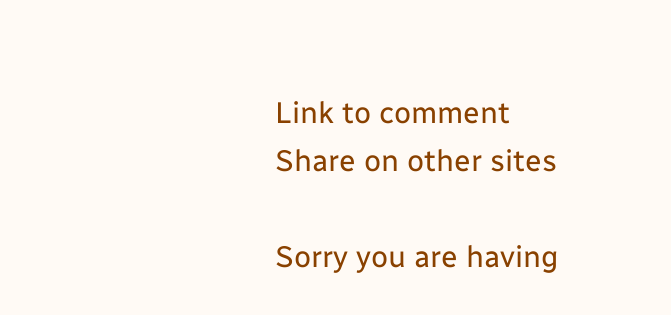Link to comment
Share on other sites

Sorry you are having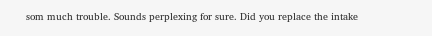som much trouble. Sounds perplexing for sure. Did you replace the intake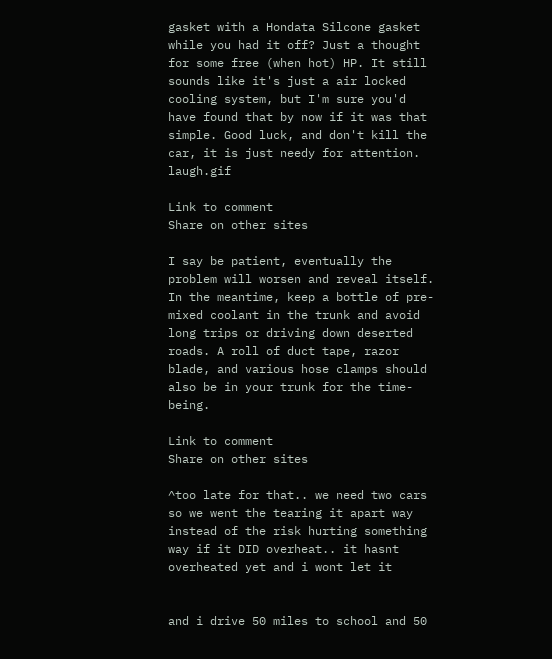gasket with a Hondata Silcone gasket while you had it off? Just a thought for some free (when hot) HP. It still sounds like it's just a air locked cooling system, but I'm sure you'd have found that by now if it was that simple. Good luck, and don't kill the car, it is just needy for attention. laugh.gif

Link to comment
Share on other sites

I say be patient, eventually the problem will worsen and reveal itself. In the meantime, keep a bottle of pre-mixed coolant in the trunk and avoid long trips or driving down deserted roads. A roll of duct tape, razor blade, and various hose clamps should also be in your trunk for the time-being.

Link to comment
Share on other sites

^too late for that.. we need two cars so we went the tearing it apart way instead of the risk hurting something way if it DID overheat.. it hasnt overheated yet and i wont let it


and i drive 50 miles to school and 50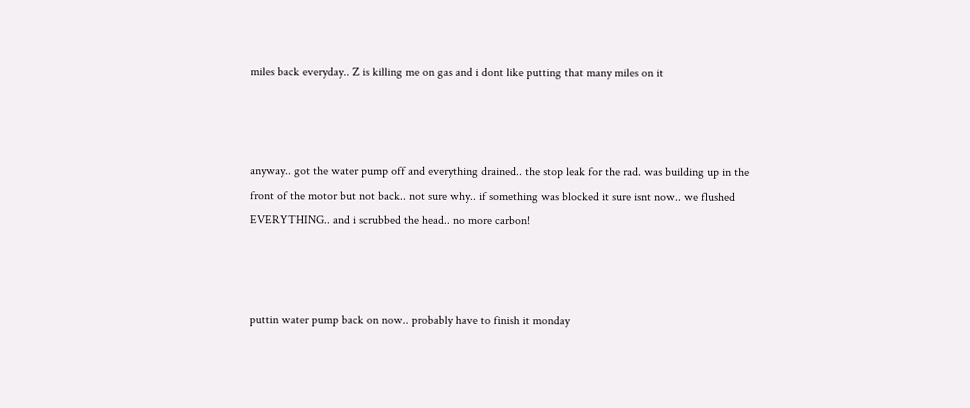miles back everyday.. Z is killing me on gas and i dont like putting that many miles on it



anyway.. got the water pump off and everything drained.. the stop leak for the rad. was building up in the front of the motor but not back.. not sure why.. if something was blocked it sure isnt now.. we flushed EVERYTHING.. and i scrubbed the head.. no more carbon!



puttin water pump back on now.. probably have to finish it monday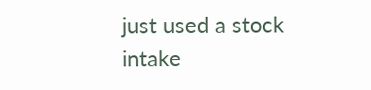just used a stock intake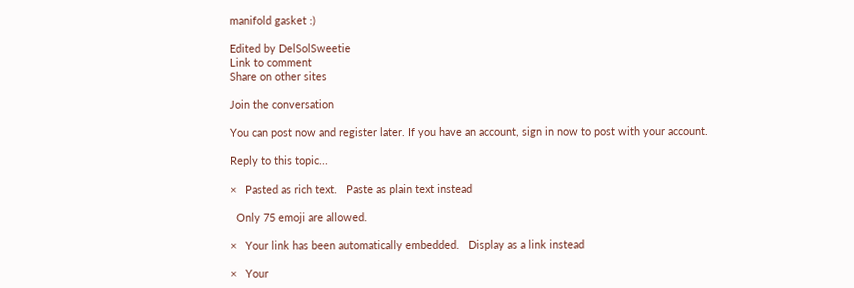manifold gasket :)

Edited by DelSolSweetie
Link to comment
Share on other sites

Join the conversation

You can post now and register later. If you have an account, sign in now to post with your account.

Reply to this topic...

×   Pasted as rich text.   Paste as plain text instead

  Only 75 emoji are allowed.

×   Your link has been automatically embedded.   Display as a link instead

×   Your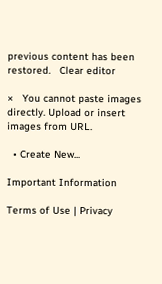previous content has been restored.   Clear editor

×   You cannot paste images directly. Upload or insert images from URL.

  • Create New...

Important Information

Terms of Use | Privacy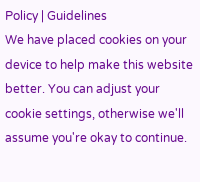Policy | Guidelines
We have placed cookies on your device to help make this website better. You can adjust your cookie settings, otherwise we'll assume you're okay to continue.